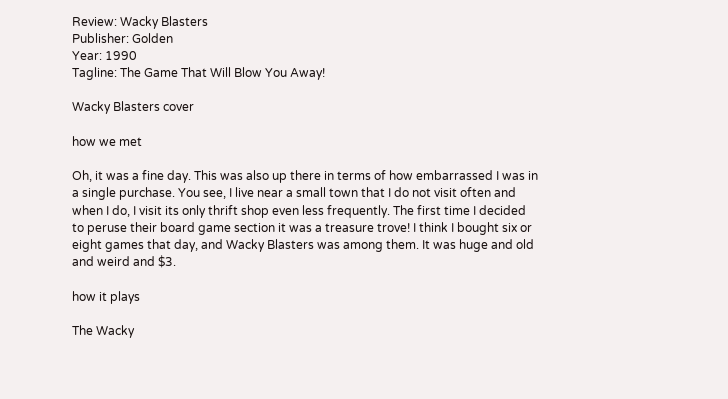Review: Wacky Blasters
Publisher: Golden
Year: 1990
Tagline: The Game That Will Blow You Away!

Wacky Blasters cover

how we met

Oh, it was a fine day. This was also up there in terms of how embarrassed I was in a single purchase. You see, I live near a small town that I do not visit often and when I do, I visit its only thrift shop even less frequently. The first time I decided to peruse their board game section it was a treasure trove! I think I bought six or eight games that day, and Wacky Blasters was among them. It was huge and old and weird and $3.

how it plays

The Wacky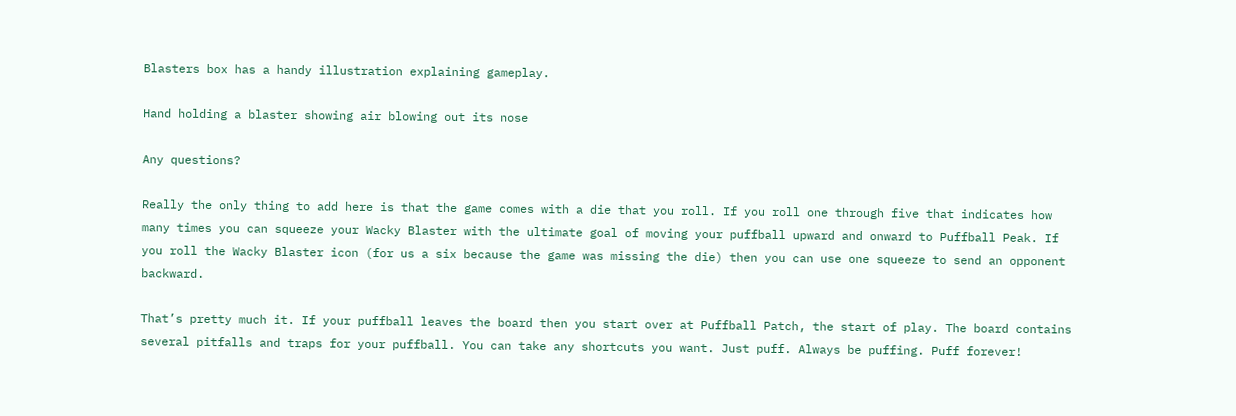Blasters box has a handy illustration explaining gameplay.

Hand holding a blaster showing air blowing out its nose

Any questions?

Really the only thing to add here is that the game comes with a die that you roll. If you roll one through five that indicates how many times you can squeeze your Wacky Blaster with the ultimate goal of moving your puffball upward and onward to Puffball Peak. If you roll the Wacky Blaster icon (for us a six because the game was missing the die) then you can use one squeeze to send an opponent backward.

That’s pretty much it. If your puffball leaves the board then you start over at Puffball Patch, the start of play. The board contains several pitfalls and traps for your puffball. You can take any shortcuts you want. Just puff. Always be puffing. Puff forever!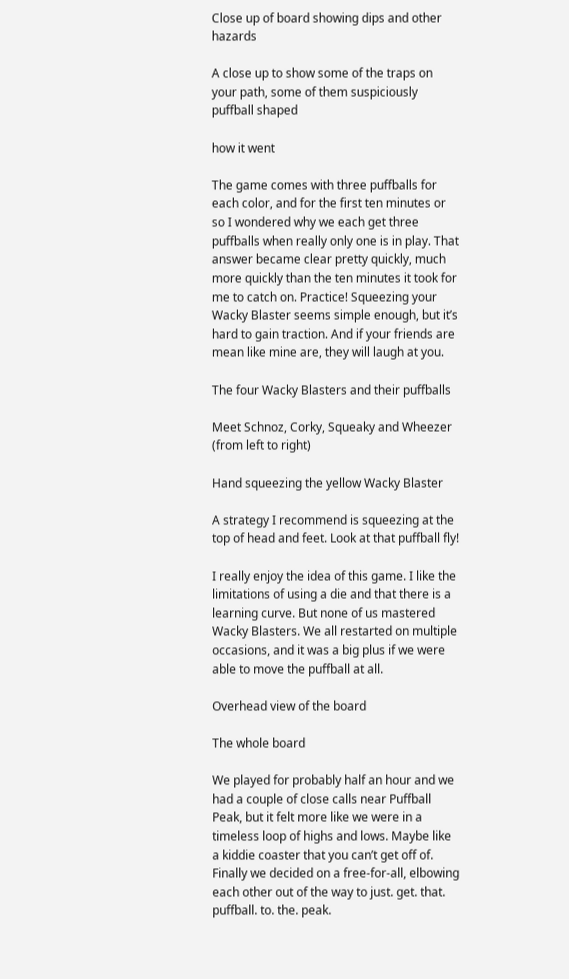Close up of board showing dips and other hazards

A close up to show some of the traps on your path, some of them suspiciously puffball shaped

how it went

The game comes with three puffballs for each color, and for the first ten minutes or so I wondered why we each get three puffballs when really only one is in play. That answer became clear pretty quickly, much more quickly than the ten minutes it took for me to catch on. Practice! Squeezing your Wacky Blaster seems simple enough, but it’s hard to gain traction. And if your friends are mean like mine are, they will laugh at you.

The four Wacky Blasters and their puffballs

Meet Schnoz, Corky, Squeaky and Wheezer (from left to right)

Hand squeezing the yellow Wacky Blaster

A strategy I recommend is squeezing at the top of head and feet. Look at that puffball fly!

I really enjoy the idea of this game. I like the limitations of using a die and that there is a learning curve. But none of us mastered Wacky Blasters. We all restarted on multiple occasions, and it was a big plus if we were able to move the puffball at all.

Overhead view of the board

The whole board

We played for probably half an hour and we had a couple of close calls near Puffball Peak, but it felt more like we were in a timeless loop of highs and lows. Maybe like a kiddie coaster that you can’t get off of. Finally we decided on a free-for-all, elbowing each other out of the way to just. get. that. puffball. to. the. peak.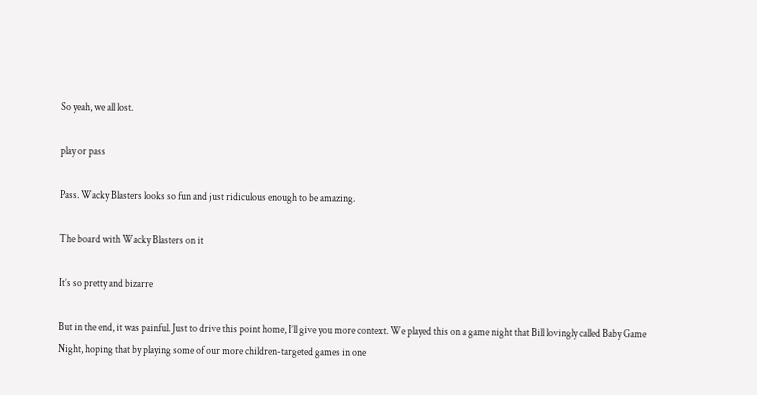So yeah, we all lost.

play or pass

Pass. Wacky Blasters looks so fun and just ridiculous enough to be amazing.

The board with Wacky Blasters on it

It’s so pretty and bizarre

But in the end, it was painful. Just to drive this point home, I’ll give you more context. We played this on a game night that Bill lovingly called Baby Game Night, hoping that by playing some of our more children-targeted games in one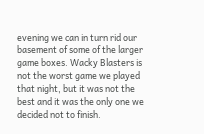evening we can in turn rid our basement of some of the larger game boxes. Wacky Blasters is not the worst game we played that night, but it was not the best and it was the only one we decided not to finish.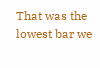That was the lowest bar we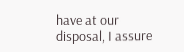have at our disposal, I assure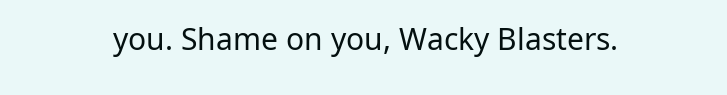you. Shame on you, Wacky Blasters.